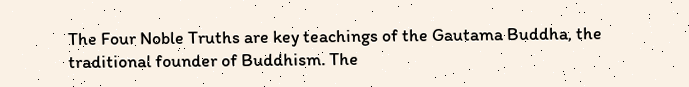The Four Noble Truths are key teachings of the Gautama Buddha, the traditional founder of Buddhism. The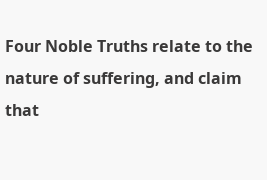Four Noble Truths relate to the nature of suffering, and claim that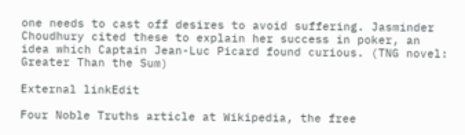one needs to cast off desires to avoid suffering. Jasminder Choudhury cited these to explain her success in poker, an idea which Captain Jean-Luc Picard found curious. (TNG novel: Greater Than the Sum)

External linkEdit

Four Noble Truths article at Wikipedia, the free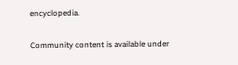encyclopedia.

Community content is available under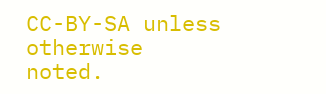CC-BY-SA unless otherwise noted.